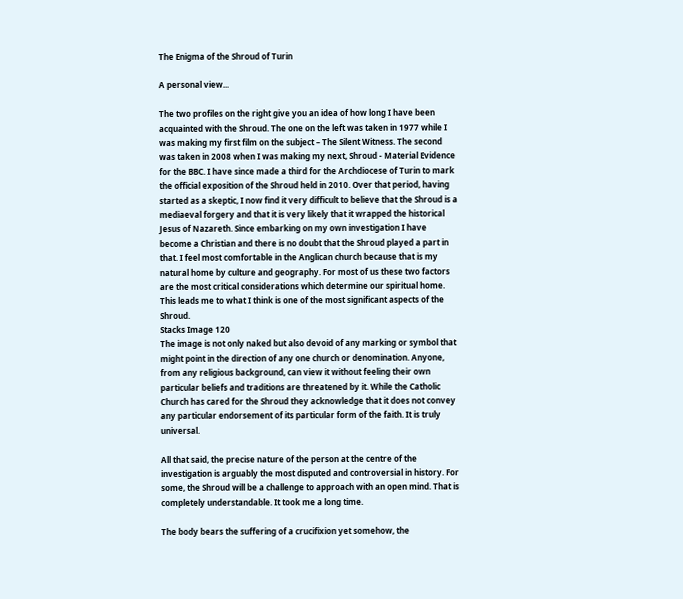The Enigma of the Shroud of Turin

A personal view...

The two profiles on the right give you an idea of how long I have been acquainted with the Shroud. The one on the left was taken in 1977 while I was making my first film on the subject – The Silent Witness. The second was taken in 2008 when I was making my next, Shroud - Material Evidence for the BBC. I have since made a third for the Archdiocese of Turin to mark the official exposition of the Shroud held in 2010. Over that period, having started as a skeptic, I now find it very difficult to believe that the Shroud is a mediaeval forgery and that it is very likely that it wrapped the historical Jesus of Nazareth. Since embarking on my own investigation I have become a Christian and there is no doubt that the Shroud played a part in that. I feel most comfortable in the Anglican church because that is my natural home by culture and geography. For most of us these two factors are the most critical considerations which determine our spiritual home. This leads me to what I think is one of the most significant aspects of the Shroud.
Stacks Image 120
The image is not only naked but also devoid of any marking or symbol that might point in the direction of any one church or denomination. Anyone, from any religious background, can view it without feeling their own particular beliefs and traditions are threatened by it. While the Catholic Church has cared for the Shroud they acknowledge that it does not convey any particular endorsement of its particular form of the faith. It is truly universal.

All that said, the precise nature of the person at the centre of the investigation is arguably the most disputed and controversial in history. For some, the Shroud will be a challenge to approach with an open mind. That is completely understandable. It took me a long time.

The body bears the suffering of a crucifixion yet somehow, the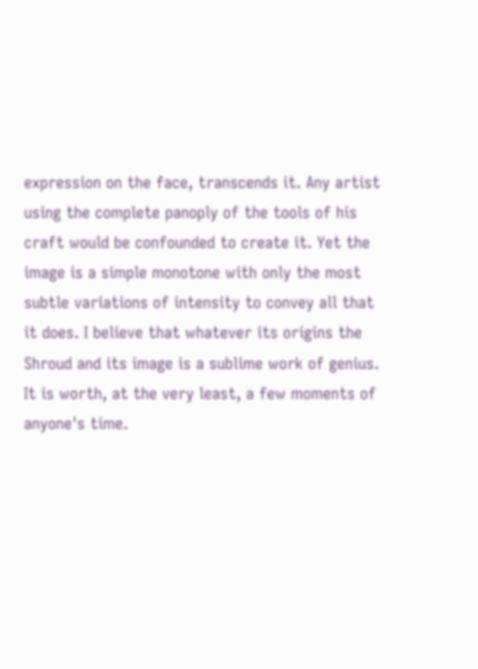expression on the face, transcends it. Any artist using the complete panoply of the tools of his craft would be confounded to create it. Yet the image is a simple monotone with only the most subtle variations of intensity to convey all that it does. I believe that whatever its origins the Shroud and its image is a sublime work of genius. It is worth, at the very least, a few moments of anyone's time.